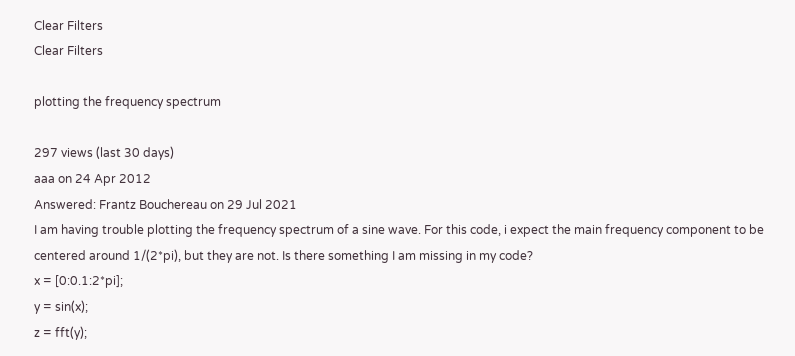Clear Filters
Clear Filters

plotting the frequency spectrum

297 views (last 30 days)
aaa on 24 Apr 2012
Answered: Frantz Bouchereau on 29 Jul 2021
I am having trouble plotting the frequency spectrum of a sine wave. For this code, i expect the main frequency component to be centered around 1/(2*pi), but they are not. Is there something I am missing in my code?
x = [0:0.1:2*pi];
y = sin(x);
z = fft(y);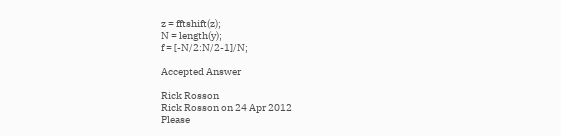z = fftshift(z);
N = length(y);
f = [-N/2:N/2-1]/N;

Accepted Answer

Rick Rosson
Rick Rosson on 24 Apr 2012
Please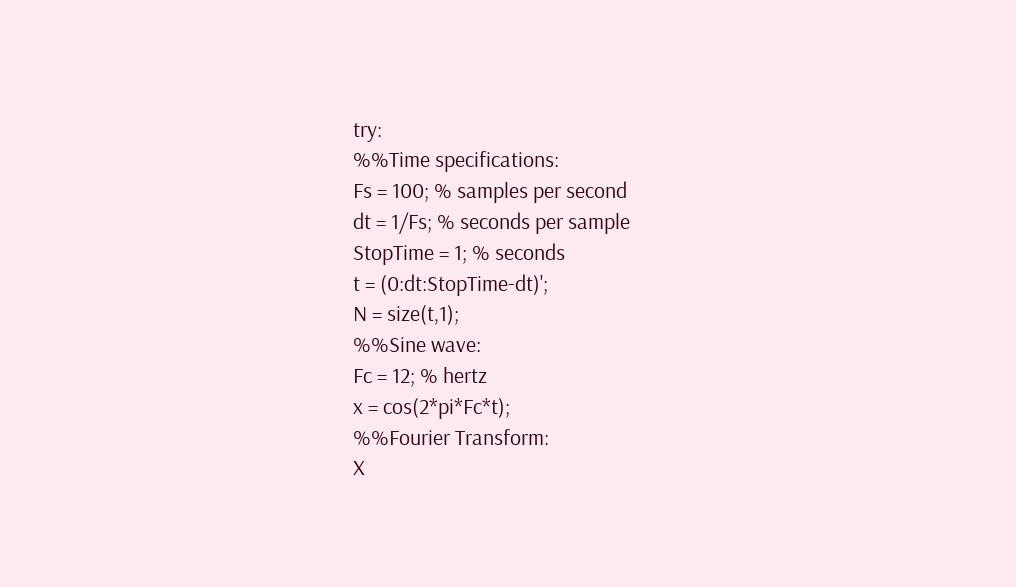try:
%%Time specifications:
Fs = 100; % samples per second
dt = 1/Fs; % seconds per sample
StopTime = 1; % seconds
t = (0:dt:StopTime-dt)';
N = size(t,1);
%%Sine wave:
Fc = 12; % hertz
x = cos(2*pi*Fc*t);
%%Fourier Transform:
X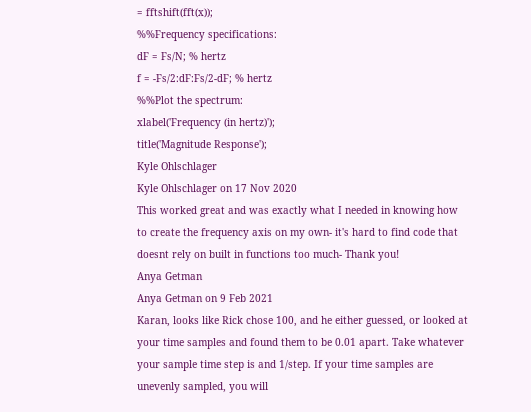= fftshift(fft(x));
%%Frequency specifications:
dF = Fs/N; % hertz
f = -Fs/2:dF:Fs/2-dF; % hertz
%%Plot the spectrum:
xlabel('Frequency (in hertz)');
title('Magnitude Response');
Kyle Ohlschlager
Kyle Ohlschlager on 17 Nov 2020
This worked great and was exactly what I needed in knowing how to create the frequency axis on my own- it's hard to find code that doesnt rely on built in functions too much- Thank you!
Anya Getman
Anya Getman on 9 Feb 2021
Karan, looks like Rick chose 100, and he either guessed, or looked at your time samples and found them to be 0.01 apart. Take whatever your sample time step is and 1/step. If your time samples are unevenly sampled, you will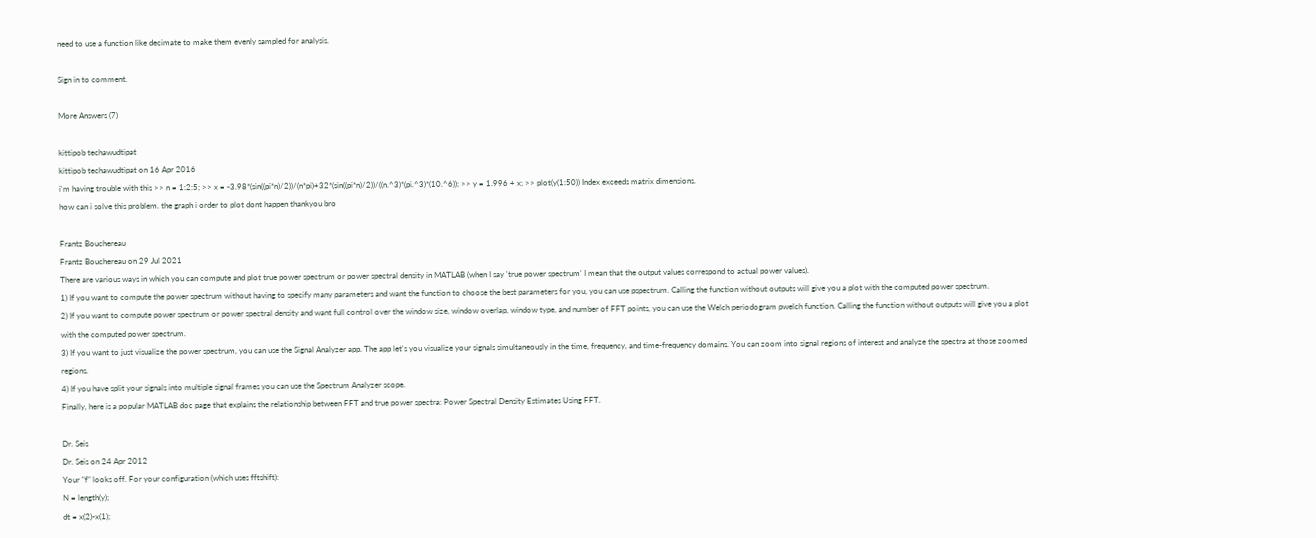need to use a function like decimate to make them evenly sampled for analysis.

Sign in to comment.

More Answers (7)

kittipob techawudtipat
kittipob techawudtipat on 16 Apr 2016
i'm having trouble with this >> n = 1:2:5; >> x = -3.98*(sin((pi*n)/2))/(n*pi)+32*(sin((pi*n)/2))/((n.^3)*(pi.^3)*(10.^6)); >> y = 1.996 + x; >> plot(y(1:50)) Index exceeds matrix dimensions.
how can i solve this problem. the graph i order to plot dont happen thankyou bro

Frantz Bouchereau
Frantz Bouchereau on 29 Jul 2021
There are various ways in which you can compute and plot true power spectrum or power spectral density in MATLAB (when I say 'true power spectrum' I mean that the output values correspond to actual power values).
1) If you want to compute the power spectrum without having to specify many parameters and want the function to choose the best parameters for you, you can use pspectrum. Calling the function without outputs will give you a plot with the computed power spectrum.
2) If you want to compute power spectrum or power spectral density and want full control over the window size, window overlap, window type, and number of FFT points, you can use the Welch periodogram pwelch function. Calling the function without outputs will give you a plot with the computed power spectrum.
3) If you want to just visualize the power spectrum, you can use the Signal Analyzer app. The app let's you visualize your signals simultaneously in the time, frequency, and time-frequency domains. You can zoom into signal regions of interest and analyze the spectra at those zoomed regions.
4) If you have split your signals into multiple signal frames you can use the Spectrum Analyzer scope.
Finally, here is a popular MATLAB doc page that explains the relationship between FFT and true power spectra: Power Spectral Density Estimates Using FFT.

Dr. Seis
Dr. Seis on 24 Apr 2012
Your "f" looks off. For your configuration (which uses fftshift):
N = length(y);
dt = x(2)-x(1);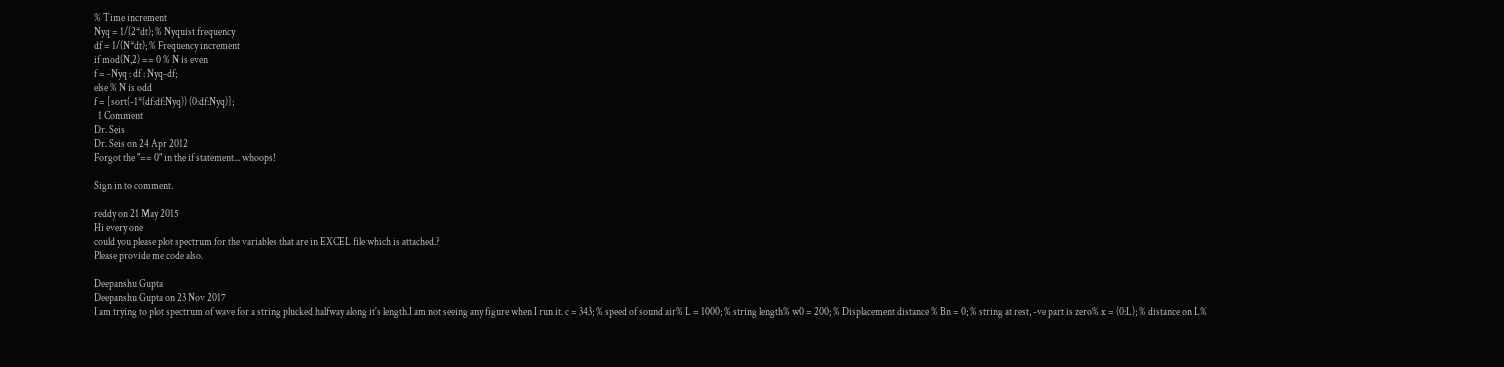% Time increment
Nyq = 1/(2*dt); % Nyquist frequency
df = 1/(N*dt); % Frequency increment
if mod(N,2) == 0 % N is even
f = -Nyq : df : Nyq-df;
else % N is odd
f = [sort(-1*(df:df:Nyq)) (0:df:Nyq)];
  1 Comment
Dr. Seis
Dr. Seis on 24 Apr 2012
Forgot the "== 0" in the if statement... whoops!

Sign in to comment.

reddy on 21 May 2015
Hi every one
could you please plot spectrum for the variables that are in EXCEL file which is attached.?
Please provide me code also.

Deepanshu Gupta
Deepanshu Gupta on 23 Nov 2017
I am trying to plot spectrum of wave for a string plucked halfway along it's length.I am not seeing any figure when I run it. c = 343; % speed of sound air% L = 1000; % string length% w0 = 200; % Displacement distance % Bn = 0; % string at rest, -ve part is zero% x = (0:L); % distance on L%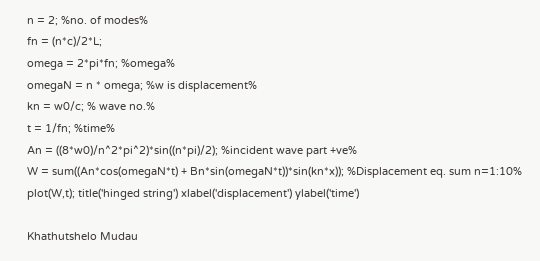n = 2; %no. of modes%
fn = (n*c)/2*L;
omega = 2*pi*fn; %omega%
omegaN = n * omega; %w is displacement%
kn = w0/c; % wave no.%
t = 1/fn; %time%
An = ((8*w0)/n^2*pi^2)*sin((n*pi)/2); %incident wave part +ve%
W = sum((An*cos(omegaN*t) + Bn*sin(omegaN*t))*sin(kn*x)); %Displacement eq. sum n=1:10%
plot(W,t); title('hinged string') xlabel('displacement') ylabel('time')

Khathutshelo Mudau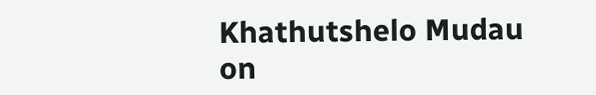Khathutshelo Mudau on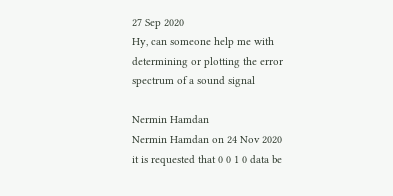27 Sep 2020
Hy, can someone help me with determining or plotting the error spectrum of a sound signal

Nermin Hamdan
Nermin Hamdan on 24 Nov 2020
it is requested that 0 0 1 0 data be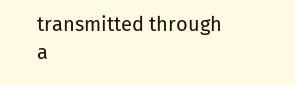transmitted through a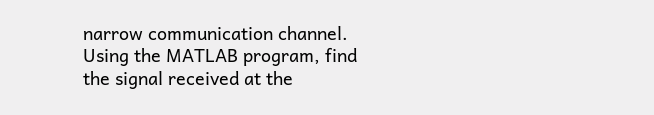narrow communication channel. Using the MATLAB program, find the signal received at the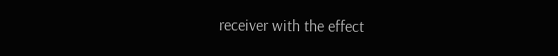receiver with the effect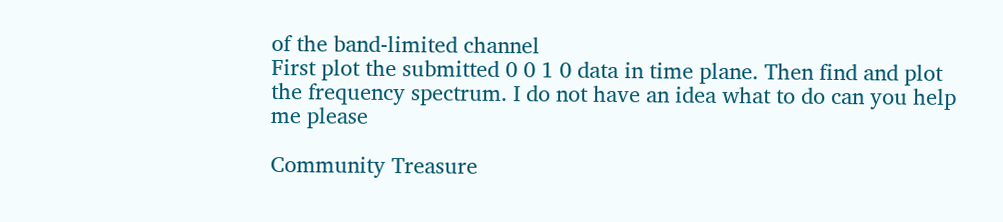of the band-limited channel
First plot the submitted 0 0 1 0 data in time plane. Then find and plot the frequency spectrum. I do not have an idea what to do can you help me please

Community Treasure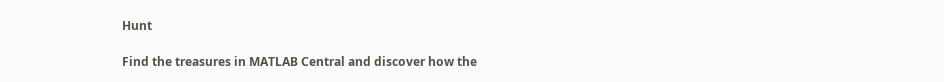Hunt

Find the treasures in MATLAB Central and discover how the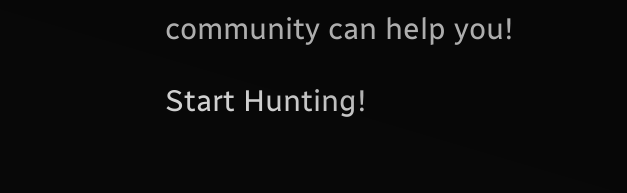community can help you!

Start Hunting!